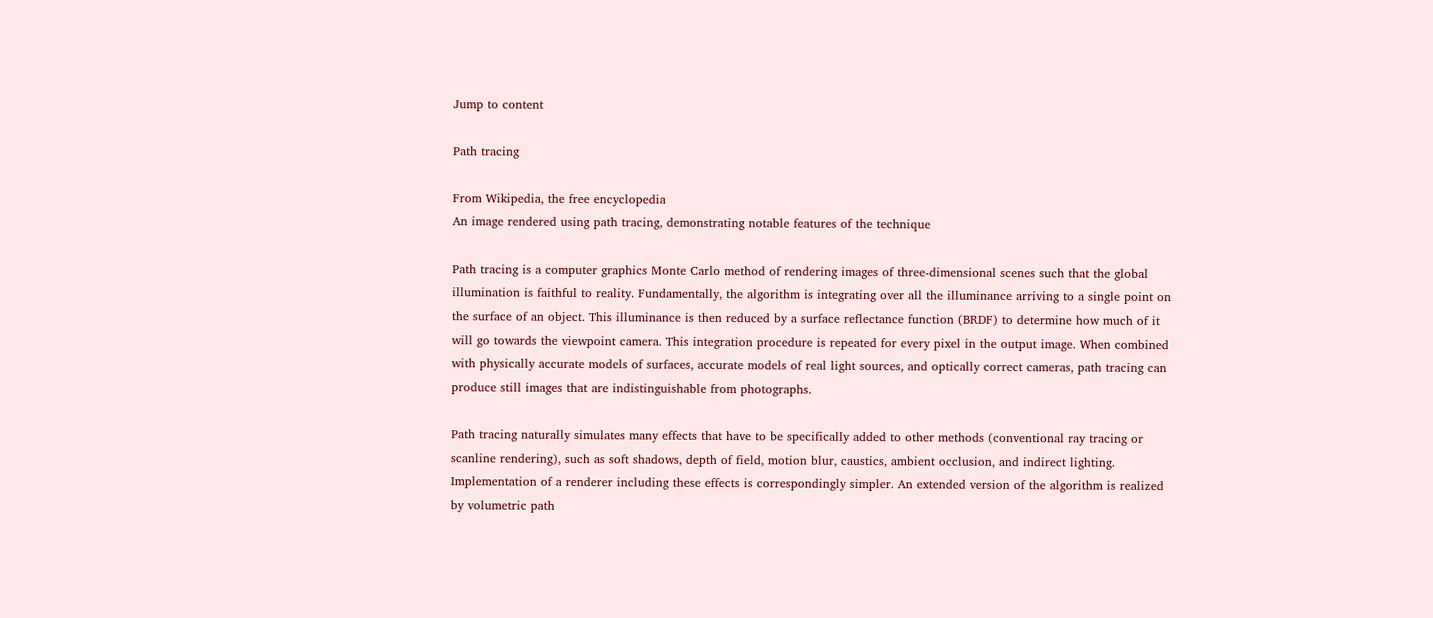Jump to content

Path tracing

From Wikipedia, the free encyclopedia
An image rendered using path tracing, demonstrating notable features of the technique

Path tracing is a computer graphics Monte Carlo method of rendering images of three-dimensional scenes such that the global illumination is faithful to reality. Fundamentally, the algorithm is integrating over all the illuminance arriving to a single point on the surface of an object. This illuminance is then reduced by a surface reflectance function (BRDF) to determine how much of it will go towards the viewpoint camera. This integration procedure is repeated for every pixel in the output image. When combined with physically accurate models of surfaces, accurate models of real light sources, and optically correct cameras, path tracing can produce still images that are indistinguishable from photographs.

Path tracing naturally simulates many effects that have to be specifically added to other methods (conventional ray tracing or scanline rendering), such as soft shadows, depth of field, motion blur, caustics, ambient occlusion, and indirect lighting. Implementation of a renderer including these effects is correspondingly simpler. An extended version of the algorithm is realized by volumetric path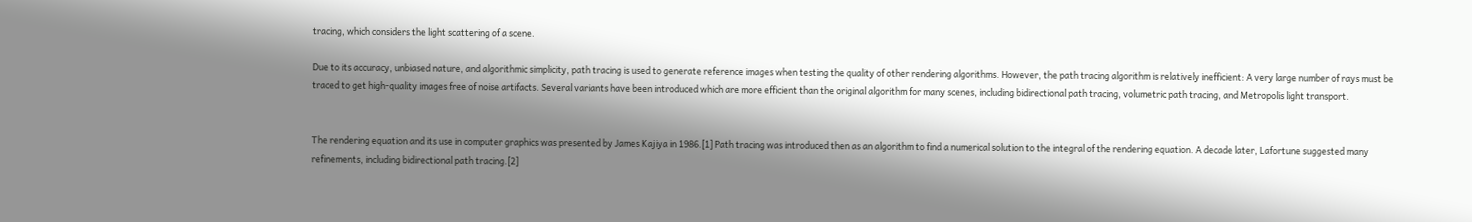tracing, which considers the light scattering of a scene.

Due to its accuracy, unbiased nature, and algorithmic simplicity, path tracing is used to generate reference images when testing the quality of other rendering algorithms. However, the path tracing algorithm is relatively inefficient: A very large number of rays must be traced to get high-quality images free of noise artifacts. Several variants have been introduced which are more efficient than the original algorithm for many scenes, including bidirectional path tracing, volumetric path tracing, and Metropolis light transport.


The rendering equation and its use in computer graphics was presented by James Kajiya in 1986.[1] Path tracing was introduced then as an algorithm to find a numerical solution to the integral of the rendering equation. A decade later, Lafortune suggested many refinements, including bidirectional path tracing.[2]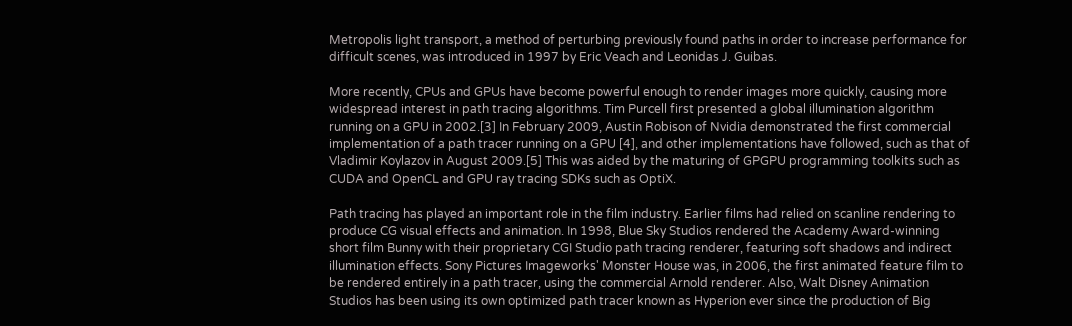Metropolis light transport, a method of perturbing previously found paths in order to increase performance for difficult scenes, was introduced in 1997 by Eric Veach and Leonidas J. Guibas.

More recently, CPUs and GPUs have become powerful enough to render images more quickly, causing more widespread interest in path tracing algorithms. Tim Purcell first presented a global illumination algorithm running on a GPU in 2002.[3] In February 2009, Austin Robison of Nvidia demonstrated the first commercial implementation of a path tracer running on a GPU [4], and other implementations have followed, such as that of Vladimir Koylazov in August 2009.[5] This was aided by the maturing of GPGPU programming toolkits such as CUDA and OpenCL and GPU ray tracing SDKs such as OptiX.

Path tracing has played an important role in the film industry. Earlier films had relied on scanline rendering to produce CG visual effects and animation. In 1998, Blue Sky Studios rendered the Academy Award-winning short film Bunny with their proprietary CGI Studio path tracing renderer, featuring soft shadows and indirect illumination effects. Sony Pictures Imageworks' Monster House was, in 2006, the first animated feature film to be rendered entirely in a path tracer, using the commercial Arnold renderer. Also, Walt Disney Animation Studios has been using its own optimized path tracer known as Hyperion ever since the production of Big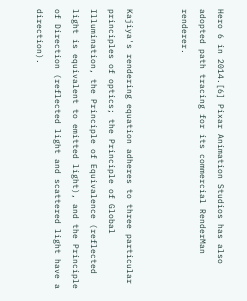Hero 6 in 2014.[6] Pixar Animation Studios has also adopted path tracing for its commercial RenderMan renderer.


Kajiya's rendering equation adheres to three particular principles of optics; the Principle of Global Illumination, the Principle of Equivalence (reflected light is equivalent to emitted light), and the Principle of Direction (reflected light and scattered light have a direction).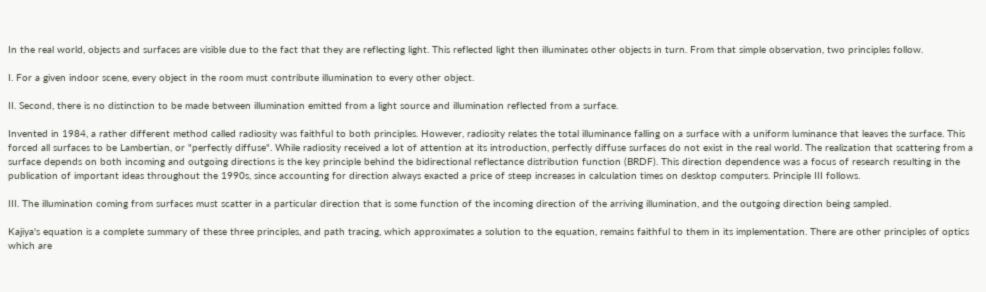In the real world, objects and surfaces are visible due to the fact that they are reflecting light. This reflected light then illuminates other objects in turn. From that simple observation, two principles follow.

I. For a given indoor scene, every object in the room must contribute illumination to every other object.

II. Second, there is no distinction to be made between illumination emitted from a light source and illumination reflected from a surface.

Invented in 1984, a rather different method called radiosity was faithful to both principles. However, radiosity relates the total illuminance falling on a surface with a uniform luminance that leaves the surface. This forced all surfaces to be Lambertian, or "perfectly diffuse". While radiosity received a lot of attention at its introduction, perfectly diffuse surfaces do not exist in the real world. The realization that scattering from a surface depends on both incoming and outgoing directions is the key principle behind the bidirectional reflectance distribution function (BRDF). This direction dependence was a focus of research resulting in the publication of important ideas throughout the 1990s, since accounting for direction always exacted a price of steep increases in calculation times on desktop computers. Principle III follows.

III. The illumination coming from surfaces must scatter in a particular direction that is some function of the incoming direction of the arriving illumination, and the outgoing direction being sampled.

Kajiya's equation is a complete summary of these three principles, and path tracing, which approximates a solution to the equation, remains faithful to them in its implementation. There are other principles of optics which are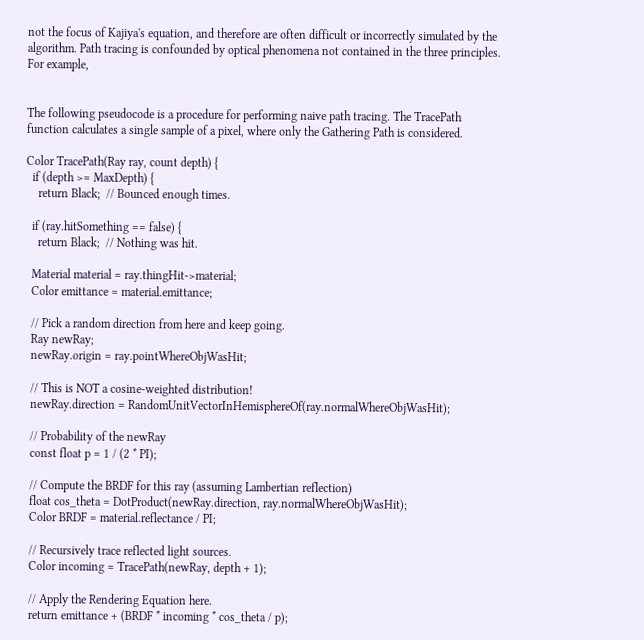not the focus of Kajiya's equation, and therefore are often difficult or incorrectly simulated by the algorithm. Path tracing is confounded by optical phenomena not contained in the three principles. For example,


The following pseudocode is a procedure for performing naive path tracing. The TracePath function calculates a single sample of a pixel, where only the Gathering Path is considered.

Color TracePath(Ray ray, count depth) {
  if (depth >= MaxDepth) {
    return Black;  // Bounced enough times.

  if (ray.hitSomething == false) {
    return Black;  // Nothing was hit.

  Material material = ray.thingHit->material;
  Color emittance = material.emittance;

  // Pick a random direction from here and keep going.
  Ray newRay;
  newRay.origin = ray.pointWhereObjWasHit;

  // This is NOT a cosine-weighted distribution!
  newRay.direction = RandomUnitVectorInHemisphereOf(ray.normalWhereObjWasHit);

  // Probability of the newRay
  const float p = 1 / (2 * PI);

  // Compute the BRDF for this ray (assuming Lambertian reflection)
  float cos_theta = DotProduct(newRay.direction, ray.normalWhereObjWasHit);
  Color BRDF = material.reflectance / PI;

  // Recursively trace reflected light sources.
  Color incoming = TracePath(newRay, depth + 1);

  // Apply the Rendering Equation here.
  return emittance + (BRDF * incoming * cos_theta / p);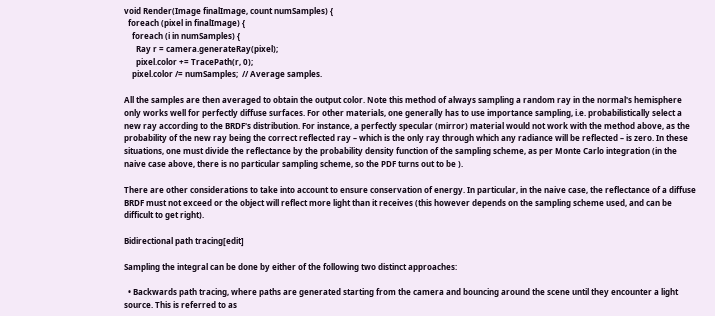void Render(Image finalImage, count numSamples) {
  foreach (pixel in finalImage) {
    foreach (i in numSamples) {
      Ray r = camera.generateRay(pixel);
      pixel.color += TracePath(r, 0);
    pixel.color /= numSamples;  // Average samples.

All the samples are then averaged to obtain the output color. Note this method of always sampling a random ray in the normal's hemisphere only works well for perfectly diffuse surfaces. For other materials, one generally has to use importance sampling, i.e. probabilistically select a new ray according to the BRDF's distribution. For instance, a perfectly specular (mirror) material would not work with the method above, as the probability of the new ray being the correct reflected ray – which is the only ray through which any radiance will be reflected – is zero. In these situations, one must divide the reflectance by the probability density function of the sampling scheme, as per Monte Carlo integration (in the naive case above, there is no particular sampling scheme, so the PDF turns out to be ).

There are other considerations to take into account to ensure conservation of energy. In particular, in the naive case, the reflectance of a diffuse BRDF must not exceed or the object will reflect more light than it receives (this however depends on the sampling scheme used, and can be difficult to get right).

Bidirectional path tracing[edit]

Sampling the integral can be done by either of the following two distinct approaches:

  • Backwards path tracing, where paths are generated starting from the camera and bouncing around the scene until they encounter a light source. This is referred to as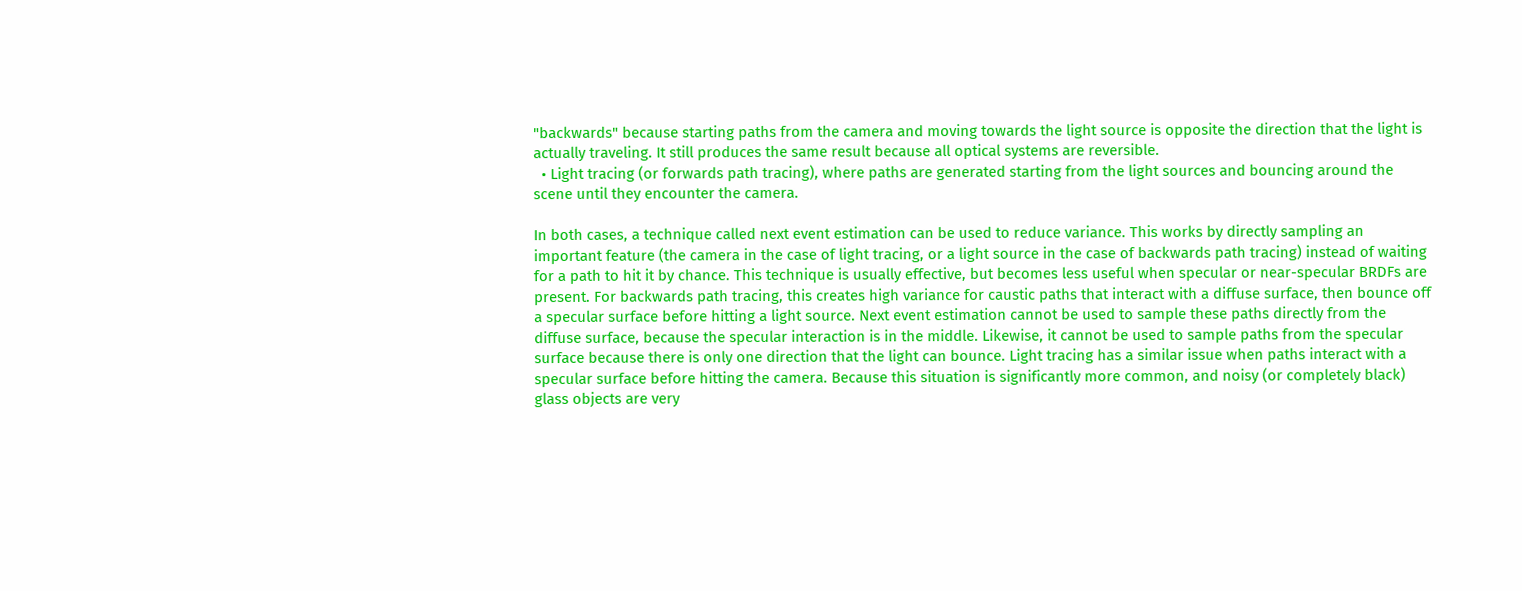"backwards" because starting paths from the camera and moving towards the light source is opposite the direction that the light is actually traveling. It still produces the same result because all optical systems are reversible.
  • Light tracing (or forwards path tracing), where paths are generated starting from the light sources and bouncing around the scene until they encounter the camera.

In both cases, a technique called next event estimation can be used to reduce variance. This works by directly sampling an important feature (the camera in the case of light tracing, or a light source in the case of backwards path tracing) instead of waiting for a path to hit it by chance. This technique is usually effective, but becomes less useful when specular or near-specular BRDFs are present. For backwards path tracing, this creates high variance for caustic paths that interact with a diffuse surface, then bounce off a specular surface before hitting a light source. Next event estimation cannot be used to sample these paths directly from the diffuse surface, because the specular interaction is in the middle. Likewise, it cannot be used to sample paths from the specular surface because there is only one direction that the light can bounce. Light tracing has a similar issue when paths interact with a specular surface before hitting the camera. Because this situation is significantly more common, and noisy (or completely black) glass objects are very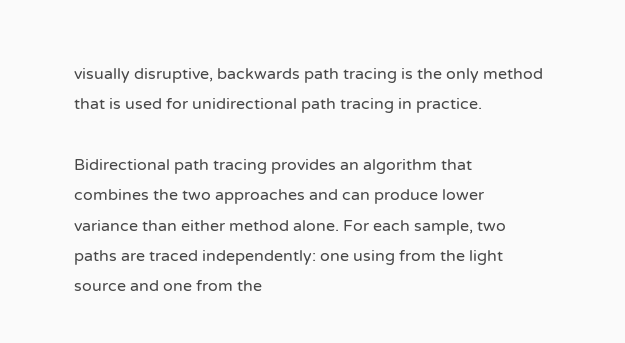visually disruptive, backwards path tracing is the only method that is used for unidirectional path tracing in practice.

Bidirectional path tracing provides an algorithm that combines the two approaches and can produce lower variance than either method alone. For each sample, two paths are traced independently: one using from the light source and one from the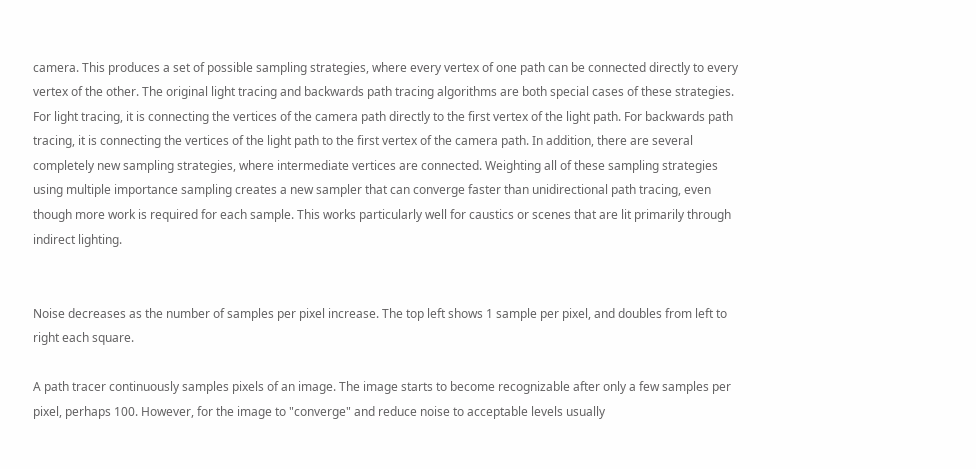camera. This produces a set of possible sampling strategies, where every vertex of one path can be connected directly to every vertex of the other. The original light tracing and backwards path tracing algorithms are both special cases of these strategies. For light tracing, it is connecting the vertices of the camera path directly to the first vertex of the light path. For backwards path tracing, it is connecting the vertices of the light path to the first vertex of the camera path. In addition, there are several completely new sampling strategies, where intermediate vertices are connected. Weighting all of these sampling strategies using multiple importance sampling creates a new sampler that can converge faster than unidirectional path tracing, even though more work is required for each sample. This works particularly well for caustics or scenes that are lit primarily through indirect lighting.


Noise decreases as the number of samples per pixel increase. The top left shows 1 sample per pixel, and doubles from left to right each square.

A path tracer continuously samples pixels of an image. The image starts to become recognizable after only a few samples per pixel, perhaps 100. However, for the image to "converge" and reduce noise to acceptable levels usually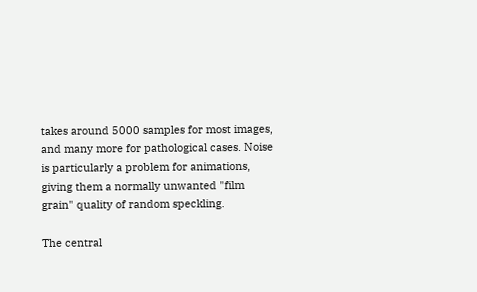takes around 5000 samples for most images, and many more for pathological cases. Noise is particularly a problem for animations, giving them a normally unwanted "film grain" quality of random speckling.

The central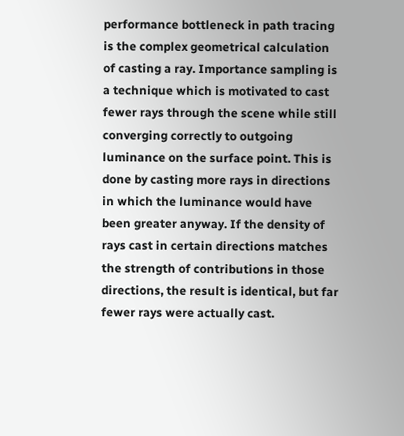performance bottleneck in path tracing is the complex geometrical calculation of casting a ray. Importance sampling is a technique which is motivated to cast fewer rays through the scene while still converging correctly to outgoing luminance on the surface point. This is done by casting more rays in directions in which the luminance would have been greater anyway. If the density of rays cast in certain directions matches the strength of contributions in those directions, the result is identical, but far fewer rays were actually cast.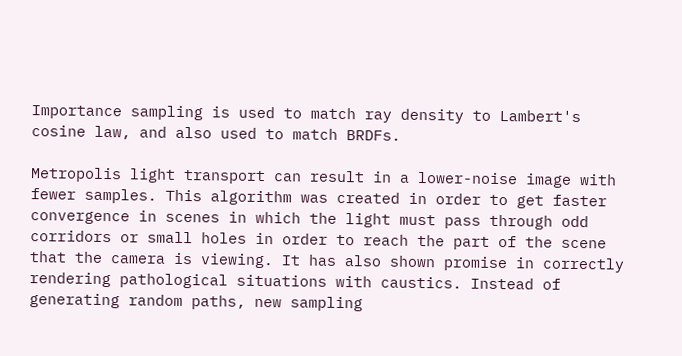Importance sampling is used to match ray density to Lambert's cosine law, and also used to match BRDFs.

Metropolis light transport can result in a lower-noise image with fewer samples. This algorithm was created in order to get faster convergence in scenes in which the light must pass through odd corridors or small holes in order to reach the part of the scene that the camera is viewing. It has also shown promise in correctly rendering pathological situations with caustics. Instead of generating random paths, new sampling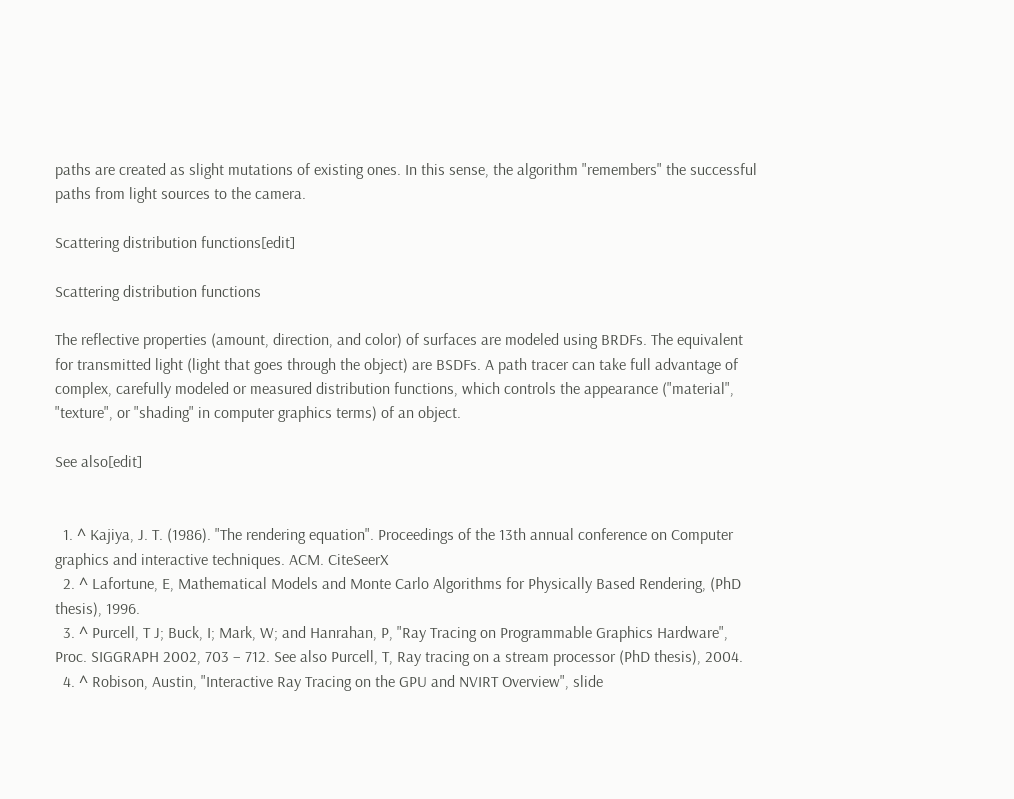paths are created as slight mutations of existing ones. In this sense, the algorithm "remembers" the successful paths from light sources to the camera.

Scattering distribution functions[edit]

Scattering distribution functions

The reflective properties (amount, direction, and color) of surfaces are modeled using BRDFs. The equivalent for transmitted light (light that goes through the object) are BSDFs. A path tracer can take full advantage of complex, carefully modeled or measured distribution functions, which controls the appearance ("material", "texture", or "shading" in computer graphics terms) of an object.

See also[edit]


  1. ^ Kajiya, J. T. (1986). "The rendering equation". Proceedings of the 13th annual conference on Computer graphics and interactive techniques. ACM. CiteSeerX
  2. ^ Lafortune, E, Mathematical Models and Monte Carlo Algorithms for Physically Based Rendering, (PhD thesis), 1996.
  3. ^ Purcell, T J; Buck, I; Mark, W; and Hanrahan, P, "Ray Tracing on Programmable Graphics Hardware", Proc. SIGGRAPH 2002, 703 – 712. See also Purcell, T, Ray tracing on a stream processor (PhD thesis), 2004.
  4. ^ Robison, Austin, "Interactive Ray Tracing on the GPU and NVIRT Overview", slide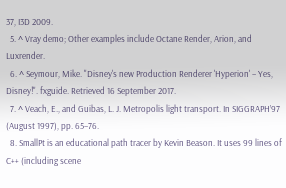37, I3D 2009.
  5. ^ Vray demo; Other examples include Octane Render, Arion, and Luxrender.
  6. ^ Seymour, Mike. "Disney's new Production Renderer 'Hyperion' – Yes, Disney!". fxguide. Retrieved 16 September 2017.
  7. ^ Veach, E., and Guibas, L. J. Metropolis light transport. In SIGGRAPH’97 (August 1997), pp. 65–76.
  8. SmallPt is an educational path tracer by Kevin Beason. It uses 99 lines of C++ (including scene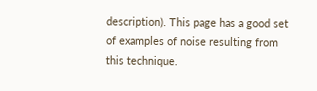description). This page has a good set of examples of noise resulting from this technique.